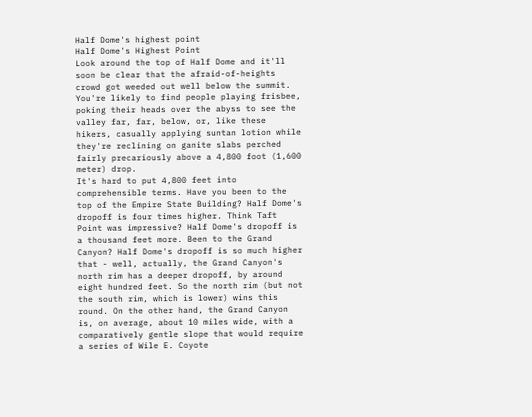Half Dome's highest point
Half Dome's Highest Point
Look around the top of Half Dome and it'll soon be clear that the afraid-of-heights crowd got weeded out well below the summit. You're likely to find people playing frisbee, poking their heads over the abyss to see the valley far, far, below, or, like these hikers, casually applying suntan lotion while they're reclining on ganite slabs perched fairly precariously above a 4,800 foot (1,600 meter) drop.
It's hard to put 4,800 feet into comprehensible terms. Have you been to the top of the Empire State Building? Half Dome's dropoff is four times higher. Think Taft Point was impressive? Half Dome's dropoff is a thousand feet more. Been to the Grand Canyon? Half Dome's dropoff is so much higher that - well, actually, the Grand Canyon's north rim has a deeper dropoff, by around eight hundred feet. So the north rim (but not the south rim, which is lower) wins this round. On the other hand, the Grand Canyon is, on average, about 10 miles wide, with a comparatively gentle slope that would require a series of Wile E. Coyote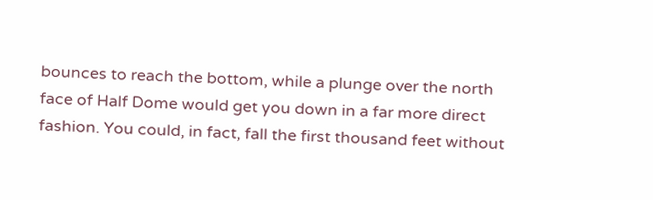bounces to reach the bottom, while a plunge over the north face of Half Dome would get you down in a far more direct fashion. You could, in fact, fall the first thousand feet without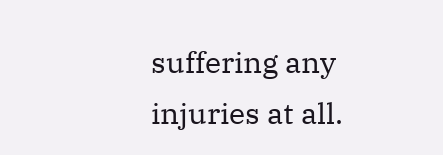suffering any injuries at all.